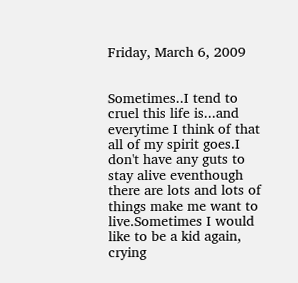Friday, March 6, 2009


Sometimes..I tend to cruel this life is...and everytime I think of that all of my spirit goes.I don't have any guts to stay alive eventhough there are lots and lots of things make me want to live.Sometimes I would like to be a kid again, crying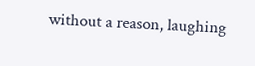without a reason, laughing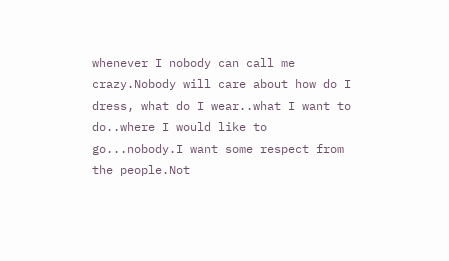whenever I nobody can call me crazy.Nobody will care about how do I dress, what do I wear..what I want to do..where I would like to go...nobody.I want some respect from the people.Not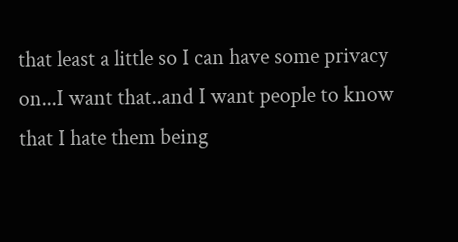that least a little so I can have some privacy on...I want that..and I want people to know that I hate them being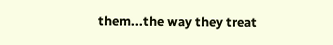them...the way they treat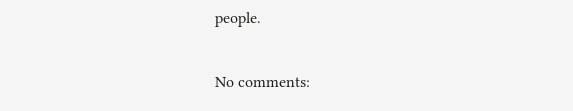people.

No comments: